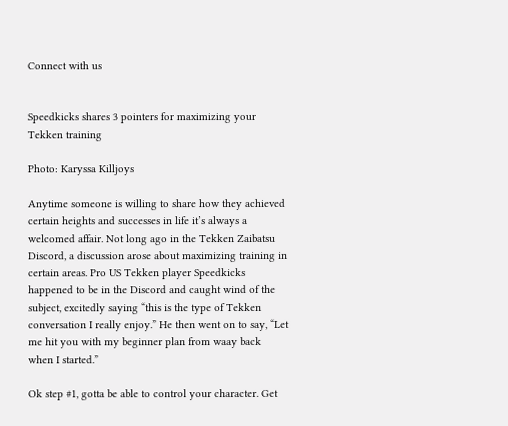Connect with us


Speedkicks shares 3 pointers for maximizing your Tekken training

Photo: Karyssa Killjoys

Anytime someone is willing to share how they achieved certain heights and successes in life it’s always a welcomed affair. Not long ago in the Tekken Zaibatsu Discord, a discussion arose about maximizing training in certain areas. Pro US Tekken player Speedkicks happened to be in the Discord and caught wind of the subject, excitedly saying “this is the type of Tekken conversation I really enjoy.” He then went on to say, “Let me hit you with my beginner plan from waay back when I started.”

Ok step #1, gotta be able to control your character. Get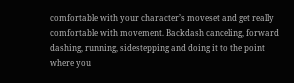comfortable with your character’s moveset and get really comfortable with movement. Backdash canceling, forward dashing, running, sidestepping and doing it to the point where you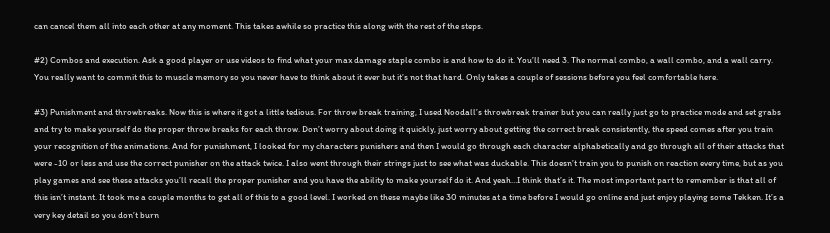can cancel them all into each other at any moment. This takes awhile so practice this along with the rest of the steps.

#2) Combos and execution. Ask a good player or use videos to find what your max damage staple combo is and how to do it. You’ll need 3. The normal combo, a wall combo, and a wall carry. You really want to commit this to muscle memory so you never have to think about it ever but it’s not that hard. Only takes a couple of sessions before you feel comfortable here.

#3) Punishment and throwbreaks. Now this is where it got a little tedious. For throw break training, I used Noodall’s throwbreak trainer but you can really just go to practice mode and set grabs and try to make yourself do the proper throw breaks for each throw. Don’t worry about doing it quickly, just worry about getting the correct break consistently, the speed comes after you train your recognition of the animations. And for punishment, I looked for my characters punishers and then I would go through each character alphabetically and go through all of their attacks that were -10 or less and use the correct punisher on the attack twice. I also went through their strings just to see what was duckable. This doesn’t train you to punish on reaction every time, but as you play games and see these attacks you’ll recall the proper punisher and you have the ability to make yourself do it. And yeah…I think that’s it. The most important part to remember is that all of this isn’t instant. It took me a couple months to get all of this to a good level. I worked on these maybe like 30 minutes at a time before I would go online and just enjoy playing some Tekken. It’s a very key detail so you don’t burn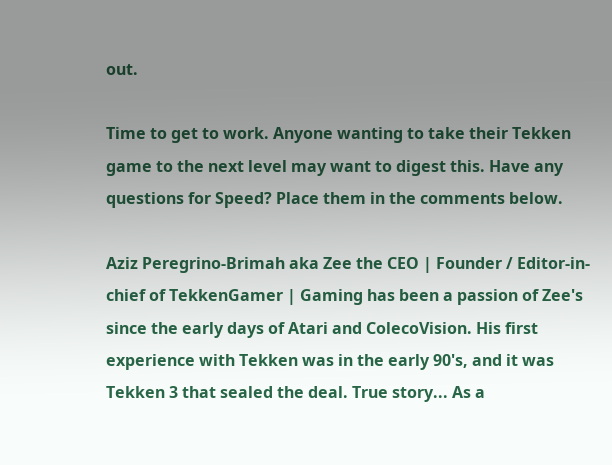out.

Time to get to work. Anyone wanting to take their Tekken game to the next level may want to digest this. Have any questions for Speed? Place them in the comments below.

Aziz Peregrino-Brimah aka Zee the CEO | Founder / Editor-in-chief of TekkenGamer | Gaming has been a passion of Zee's since the early days of Atari and ColecoVision. His first experience with Tekken was in the early 90's, and it was Tekken 3 that sealed the deal. True story... As a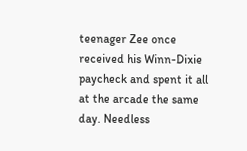teenager Zee once received his Winn-Dixie paycheck and spent it all at the arcade the same day. Needless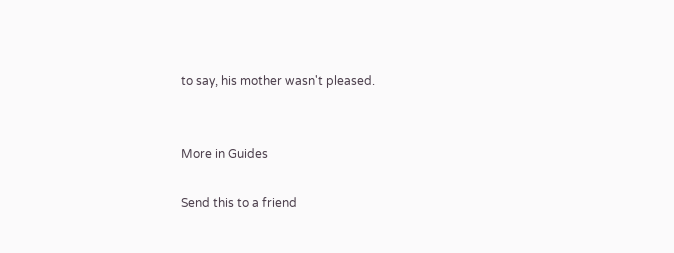to say, his mother wasn't pleased.


More in Guides

Send this to a friend